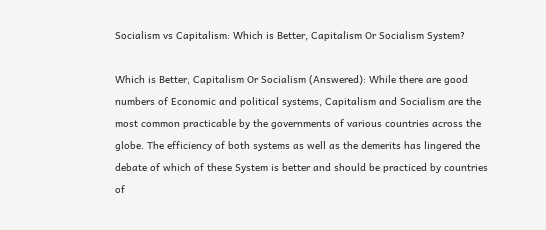Socialism vs Capitalism: Which is Better, Capitalism Or Socialism System?

Which is Better, Capitalism Or Socialism (Answered): While there are good numbers of Economic and political systems, Capitalism and Socialism are the most common practicable by the governments of various countries across the globe. The efficiency of both systems as well as the demerits has lingered the debate of which of these System is better and should be practiced by countries of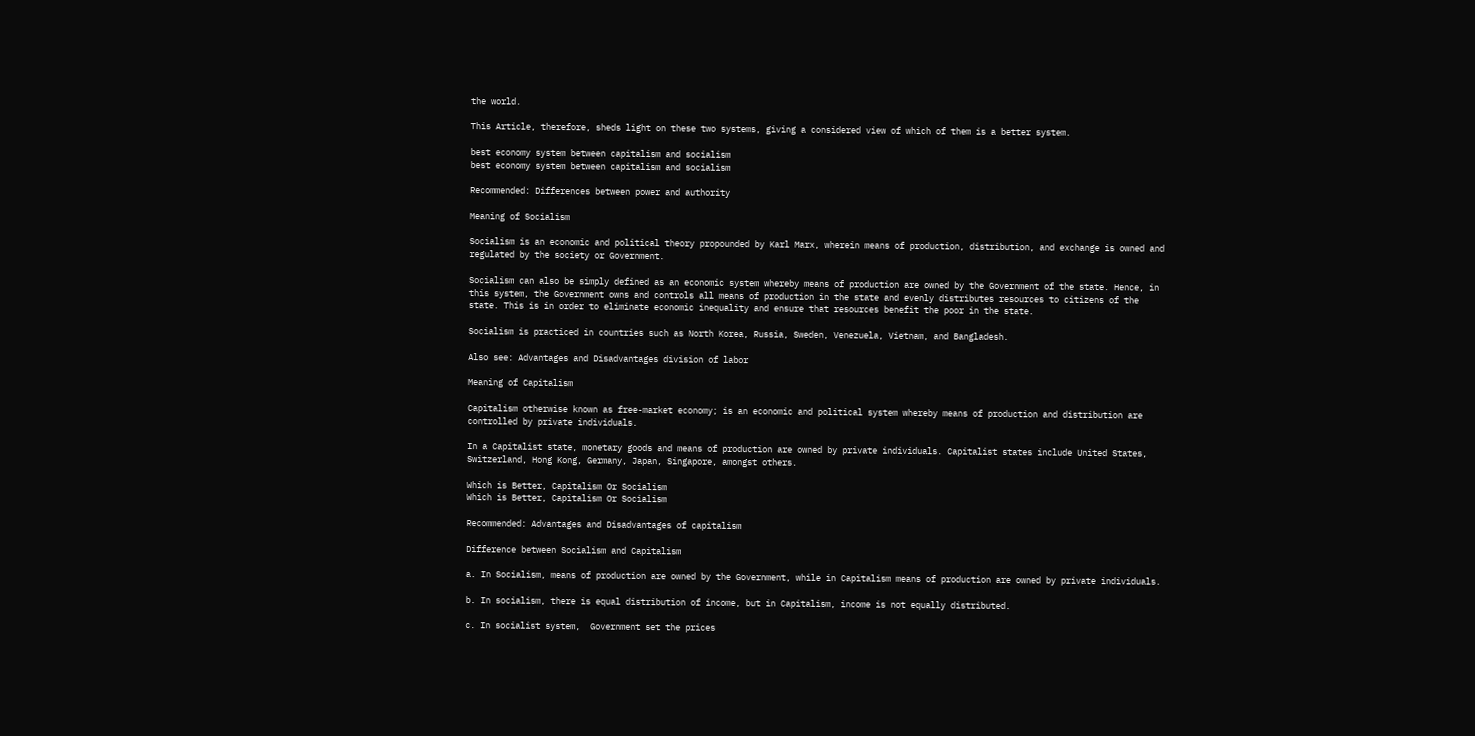the world.

This Article, therefore, sheds light on these two systems, giving a considered view of which of them is a better system.

best economy system between capitalism and socialism
best economy system between capitalism and socialism

Recommended: Differences between power and authority

Meaning of Socialism

Socialism is an economic and political theory propounded by Karl Marx, wherein means of production, distribution, and exchange is owned and regulated by the society or Government.

Socialism can also be simply defined as an economic system whereby means of production are owned by the Government of the state. Hence, in this system, the Government owns and controls all means of production in the state and evenly distributes resources to citizens of the state. This is in order to eliminate economic inequality and ensure that resources benefit the poor in the state.

Socialism is practiced in countries such as North Korea, Russia, Sweden, Venezuela, Vietnam, and Bangladesh.

Also see: Advantages and Disadvantages division of labor

Meaning of Capitalism

Capitalism otherwise known as free-market economy; is an economic and political system whereby means of production and distribution are controlled by private individuals.

In a Capitalist state, monetary goods and means of production are owned by private individuals. Capitalist states include United States, Switzerland, Hong Kong, Germany, Japan, Singapore, amongst others.

Which is Better, Capitalism Or Socialism
Which is Better, Capitalism Or Socialism

Recommended: Advantages and Disadvantages of capitalism

Difference between Socialism and Capitalism

a. In Socialism, means of production are owned by the Government, while in Capitalism means of production are owned by private individuals.

b. In socialism, there is equal distribution of income, but in Capitalism, income is not equally distributed.

c. In socialist system,  Government set the prices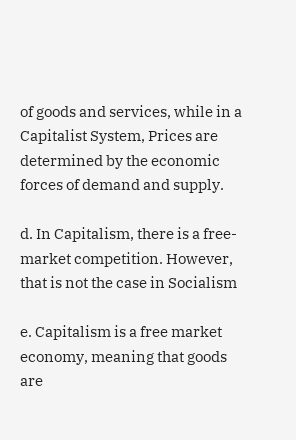of goods and services, while in a Capitalist System, Prices are determined by the economic forces of demand and supply.

d. In Capitalism, there is a free-market competition. However, that is not the case in Socialism

e. Capitalism is a free market economy, meaning that goods are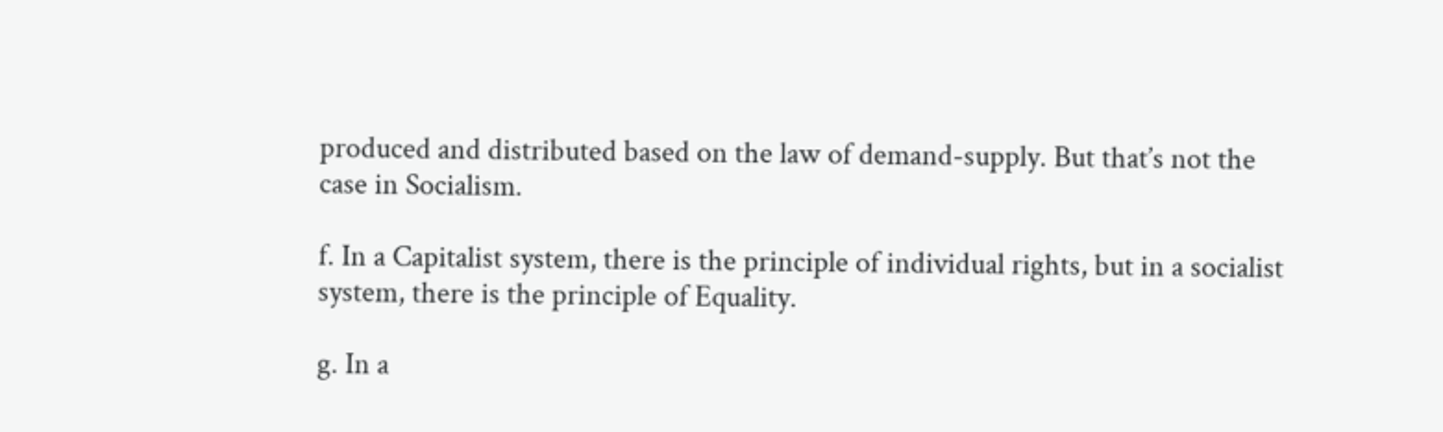produced and distributed based on the law of demand-supply. But that’s not the case in Socialism.

f. In a Capitalist system, there is the principle of individual rights, but in a socialist system, there is the principle of Equality.

g. In a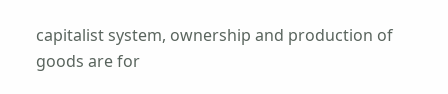capitalist system, ownership and production of goods are for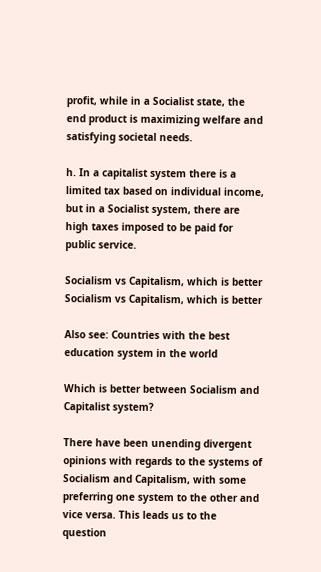profit, while in a Socialist state, the end product is maximizing welfare and satisfying societal needs.

h. In a capitalist system there is a limited tax based on individual income, but in a Socialist system, there are high taxes imposed to be paid for public service.

Socialism vs Capitalism, which is better
Socialism vs Capitalism, which is better

Also see: Countries with the best education system in the world

Which is better between Socialism and Capitalist system?

There have been unending divergent opinions with regards to the systems of Socialism and Capitalism, with some preferring one system to the other and vice versa. This leads us to the question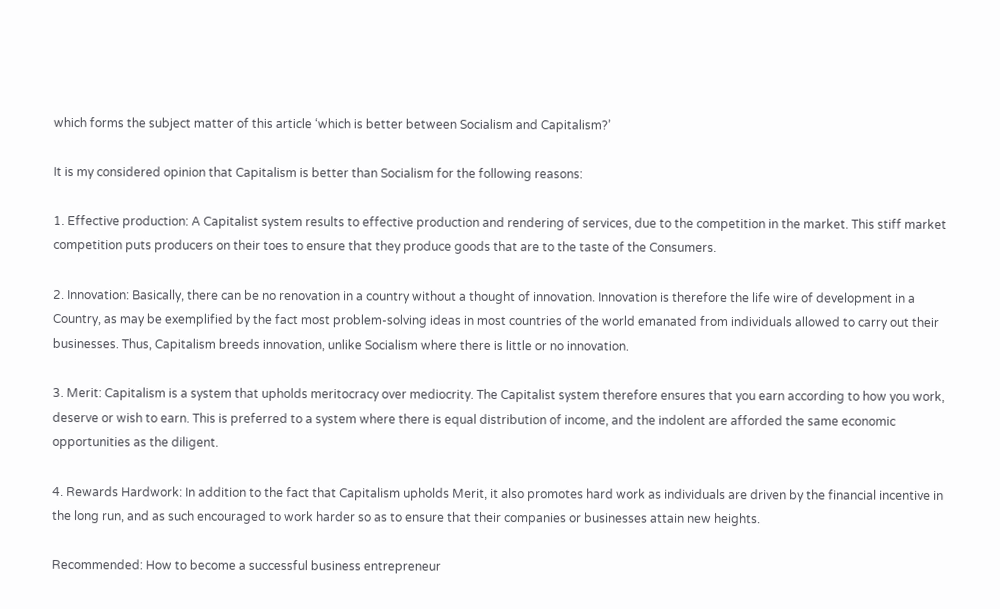which forms the subject matter of this article ‘which is better between Socialism and Capitalism?’

It is my considered opinion that Capitalism is better than Socialism for the following reasons:

1. Effective production: A Capitalist system results to effective production and rendering of services, due to the competition in the market. This stiff market competition puts producers on their toes to ensure that they produce goods that are to the taste of the Consumers.

2. Innovation: Basically, there can be no renovation in a country without a thought of innovation. Innovation is therefore the life wire of development in a Country, as may be exemplified by the fact most problem-solving ideas in most countries of the world emanated from individuals allowed to carry out their businesses. Thus, Capitalism breeds innovation, unlike Socialism where there is little or no innovation.

3. Merit: Capitalism is a system that upholds meritocracy over mediocrity. The Capitalist system therefore ensures that you earn according to how you work, deserve or wish to earn. This is preferred to a system where there is equal distribution of income, and the indolent are afforded the same economic opportunities as the diligent.

4. Rewards Hardwork: In addition to the fact that Capitalism upholds Merit, it also promotes hard work as individuals are driven by the financial incentive in the long run, and as such encouraged to work harder so as to ensure that their companies or businesses attain new heights.

Recommended: How to become a successful business entrepreneur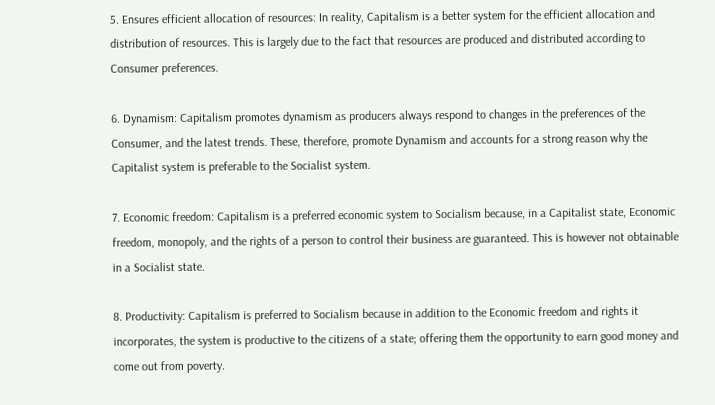5. Ensures efficient allocation of resources: In reality, Capitalism is a better system for the efficient allocation and distribution of resources. This is largely due to the fact that resources are produced and distributed according to Consumer preferences.

6. Dynamism: Capitalism promotes dynamism as producers always respond to changes in the preferences of the Consumer, and the latest trends. These, therefore, promote Dynamism and accounts for a strong reason why the Capitalist system is preferable to the Socialist system.

7. Economic freedom: Capitalism is a preferred economic system to Socialism because, in a Capitalist state, Economic freedom, monopoly, and the rights of a person to control their business are guaranteed. This is however not obtainable in a Socialist state.

8. Productivity: Capitalism is preferred to Socialism because in addition to the Economic freedom and rights it incorporates, the system is productive to the citizens of a state; offering them the opportunity to earn good money and come out from poverty.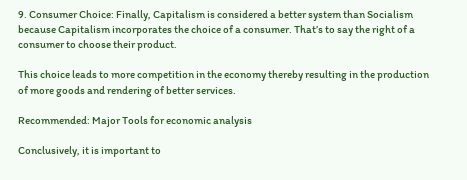9. Consumer Choice: Finally, Capitalism is considered a better system than Socialism because Capitalism incorporates the choice of a consumer. That’s to say the right of a consumer to choose their product.

This choice leads to more competition in the economy thereby resulting in the production of more goods and rendering of better services.

Recommended: Major Tools for economic analysis

Conclusively, it is important to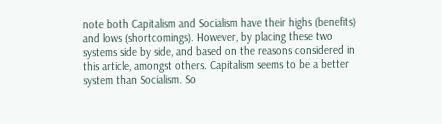note both Capitalism and Socialism have their highs (benefits) and lows (shortcomings). However, by placing these two systems side by side, and based on the reasons considered in this article, amongst others. Capitalism seems to be a better system than Socialism. So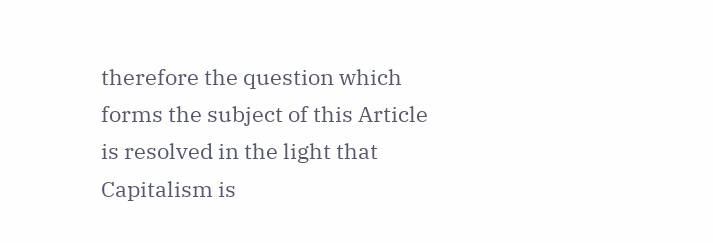therefore the question which forms the subject of this Article is resolved in the light that Capitalism is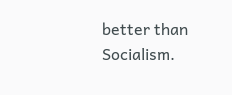better than Socialism.